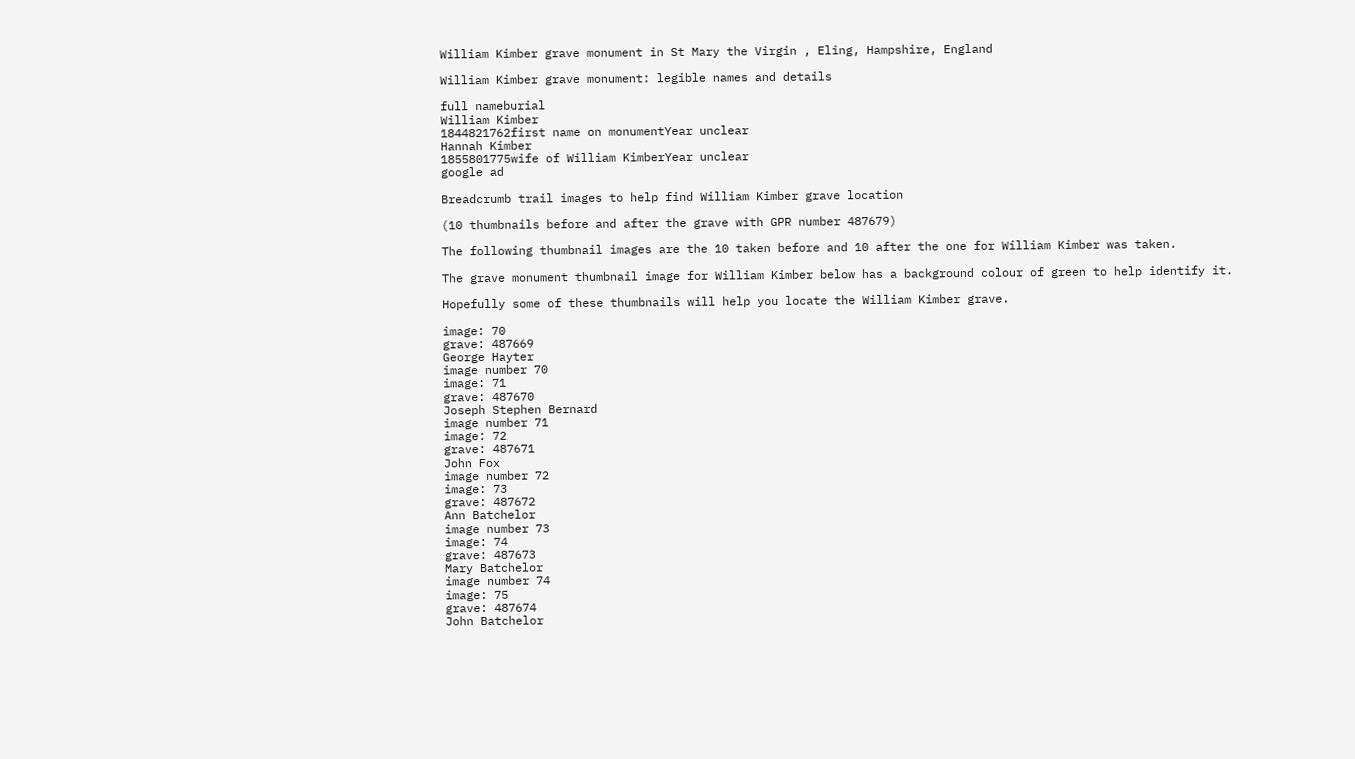William Kimber grave monument in St Mary the Virgin , Eling, Hampshire, England

William Kimber grave monument: legible names and details

full nameburial
William Kimber
1844821762first name on monumentYear unclear
Hannah Kimber
1855801775wife of William KimberYear unclear
google ad

Breadcrumb trail images to help find William Kimber grave location

(10 thumbnails before and after the grave with GPR number 487679)

The following thumbnail images are the 10 taken before and 10 after the one for William Kimber was taken.

The grave monument thumbnail image for William Kimber below has a background colour of green to help identify it.

Hopefully some of these thumbnails will help you locate the William Kimber grave.

image: 70
grave: 487669
George Hayter
image number 70
image: 71
grave: 487670
Joseph Stephen Bernard
image number 71
image: 72
grave: 487671
John Fox
image number 72
image: 73
grave: 487672
Ann Batchelor
image number 73
image: 74
grave: 487673
Mary Batchelor
image number 74
image: 75
grave: 487674
John Batchelor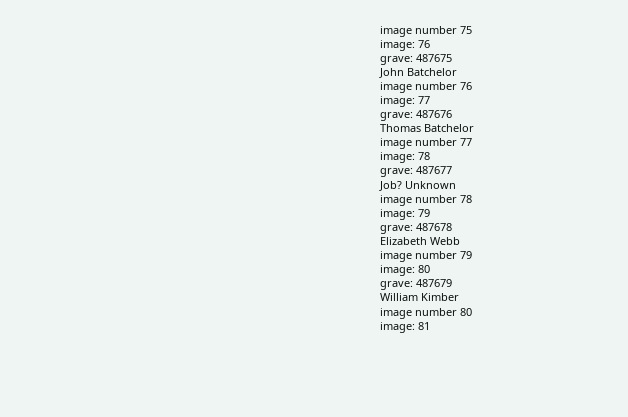image number 75
image: 76
grave: 487675
John Batchelor
image number 76
image: 77
grave: 487676
Thomas Batchelor
image number 77
image: 78
grave: 487677
Job? Unknown
image number 78
image: 79
grave: 487678
Elizabeth Webb
image number 79
image: 80
grave: 487679
William Kimber
image number 80
image: 81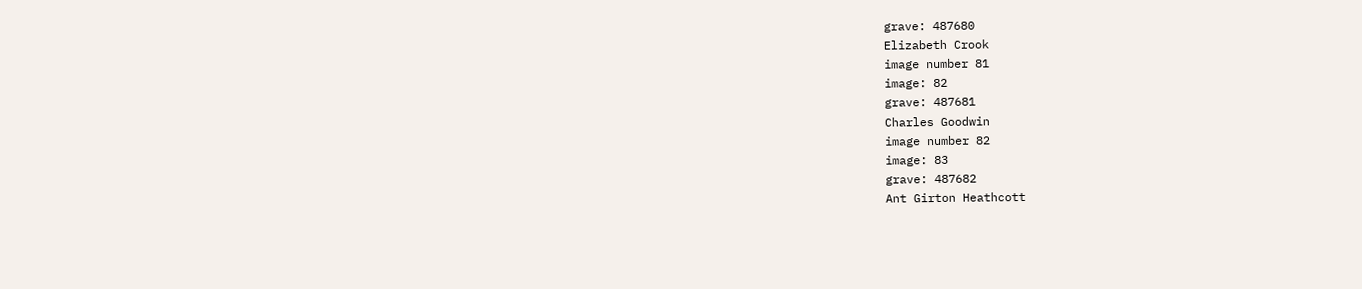grave: 487680
Elizabeth Crook
image number 81
image: 82
grave: 487681
Charles Goodwin
image number 82
image: 83
grave: 487682
Ant Girton Heathcott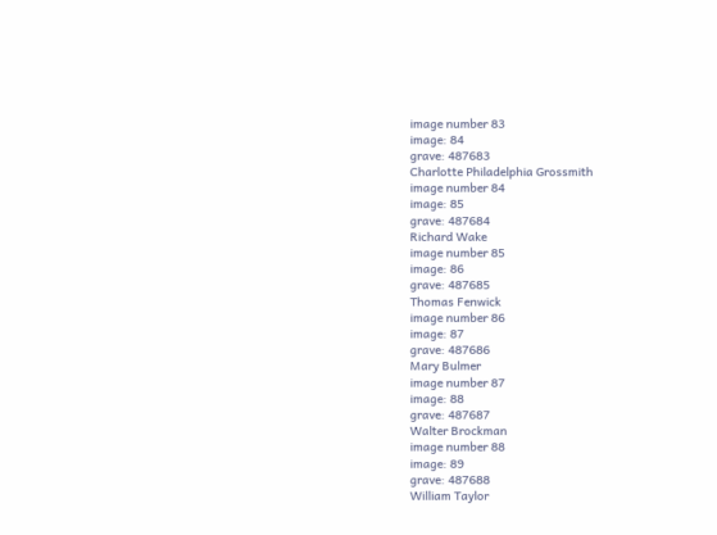image number 83
image: 84
grave: 487683
Charlotte Philadelphia Grossmith
image number 84
image: 85
grave: 487684
Richard Wake
image number 85
image: 86
grave: 487685
Thomas Fenwick
image number 86
image: 87
grave: 487686
Mary Bulmer
image number 87
image: 88
grave: 487687
Walter Brockman
image number 88
image: 89
grave: 487688
William Taylor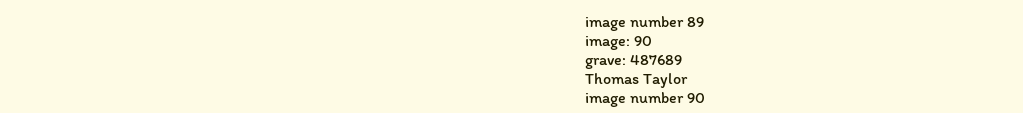image number 89
image: 90
grave: 487689
Thomas Taylor
image number 90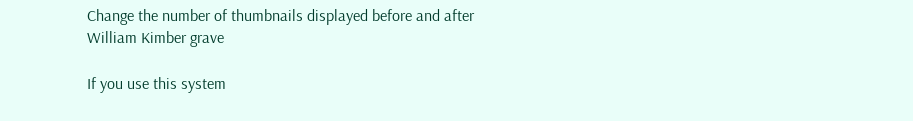Change the number of thumbnails displayed before and after William Kimber grave

If you use this system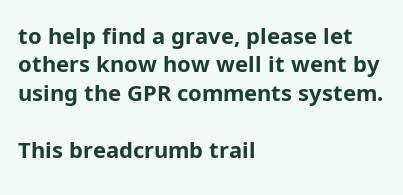to help find a grave, please let others know how well it went by using the GPR comments system.

This breadcrumb trail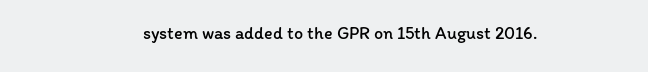system was added to the GPR on 15th August 2016.